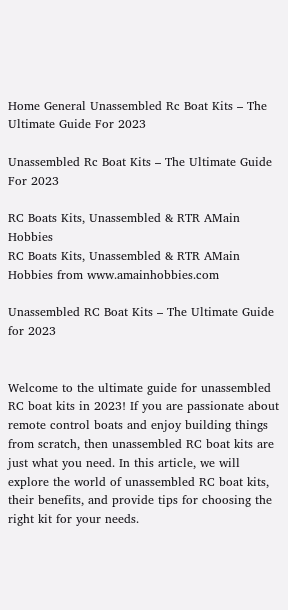Home General Unassembled Rc Boat Kits – The Ultimate Guide For 2023

Unassembled Rc Boat Kits – The Ultimate Guide For 2023

RC Boats Kits, Unassembled & RTR AMain Hobbies
RC Boats Kits, Unassembled & RTR AMain Hobbies from www.amainhobbies.com

Unassembled RC Boat Kits – The Ultimate Guide for 2023


Welcome to the ultimate guide for unassembled RC boat kits in 2023! If you are passionate about remote control boats and enjoy building things from scratch, then unassembled RC boat kits are just what you need. In this article, we will explore the world of unassembled RC boat kits, their benefits, and provide tips for choosing the right kit for your needs.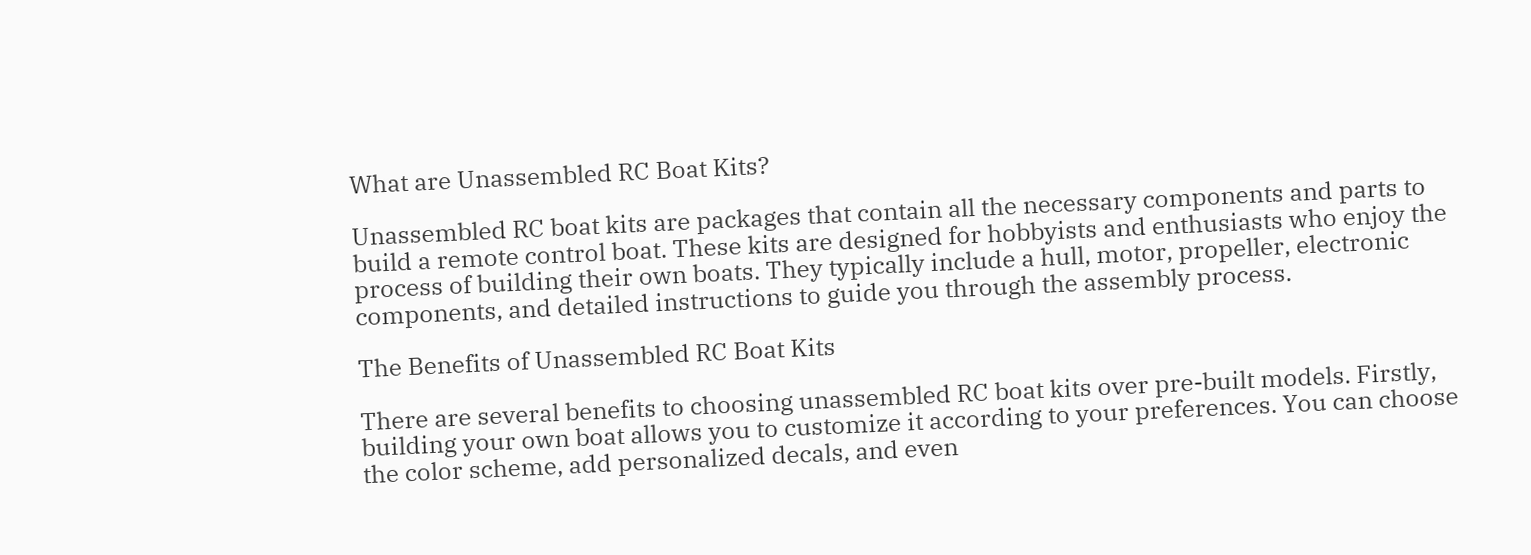What are Unassembled RC Boat Kits?

Unassembled RC boat kits are packages that contain all the necessary components and parts to build a remote control boat. These kits are designed for hobbyists and enthusiasts who enjoy the process of building their own boats. They typically include a hull, motor, propeller, electronic components, and detailed instructions to guide you through the assembly process.

The Benefits of Unassembled RC Boat Kits

There are several benefits to choosing unassembled RC boat kits over pre-built models. Firstly, building your own boat allows you to customize it according to your preferences. You can choose the color scheme, add personalized decals, and even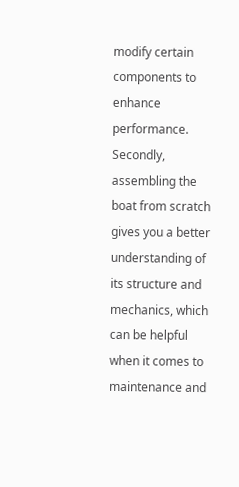modify certain components to enhance performance. Secondly, assembling the boat from scratch gives you a better understanding of its structure and mechanics, which can be helpful when it comes to maintenance and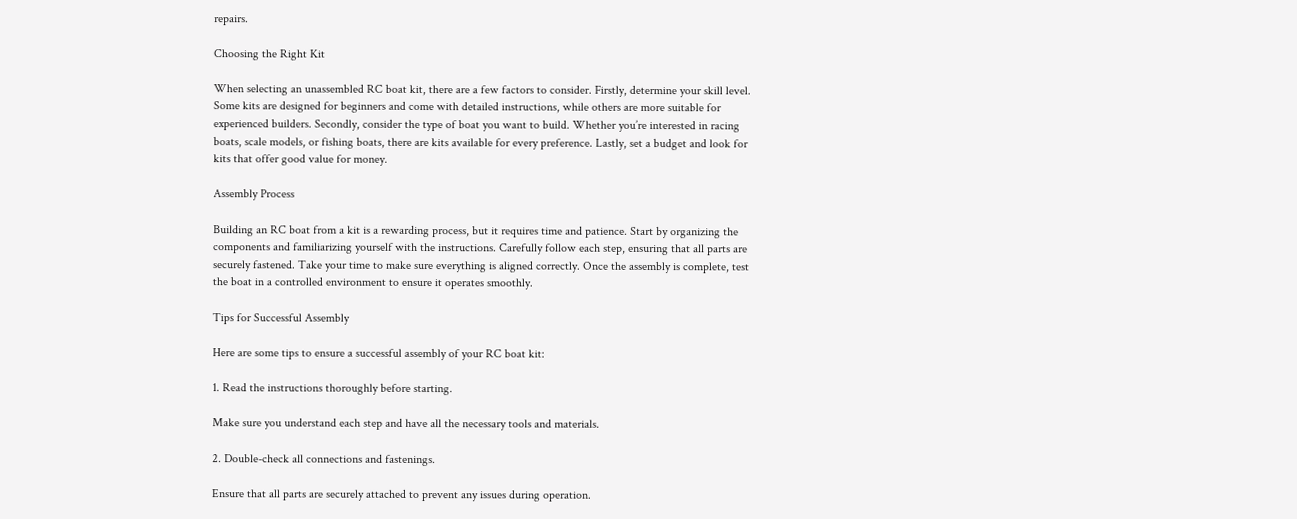repairs.

Choosing the Right Kit

When selecting an unassembled RC boat kit, there are a few factors to consider. Firstly, determine your skill level. Some kits are designed for beginners and come with detailed instructions, while others are more suitable for experienced builders. Secondly, consider the type of boat you want to build. Whether you’re interested in racing boats, scale models, or fishing boats, there are kits available for every preference. Lastly, set a budget and look for kits that offer good value for money.

Assembly Process

Building an RC boat from a kit is a rewarding process, but it requires time and patience. Start by organizing the components and familiarizing yourself with the instructions. Carefully follow each step, ensuring that all parts are securely fastened. Take your time to make sure everything is aligned correctly. Once the assembly is complete, test the boat in a controlled environment to ensure it operates smoothly.

Tips for Successful Assembly

Here are some tips to ensure a successful assembly of your RC boat kit:

1. Read the instructions thoroughly before starting.

Make sure you understand each step and have all the necessary tools and materials.

2. Double-check all connections and fastenings.

Ensure that all parts are securely attached to prevent any issues during operation.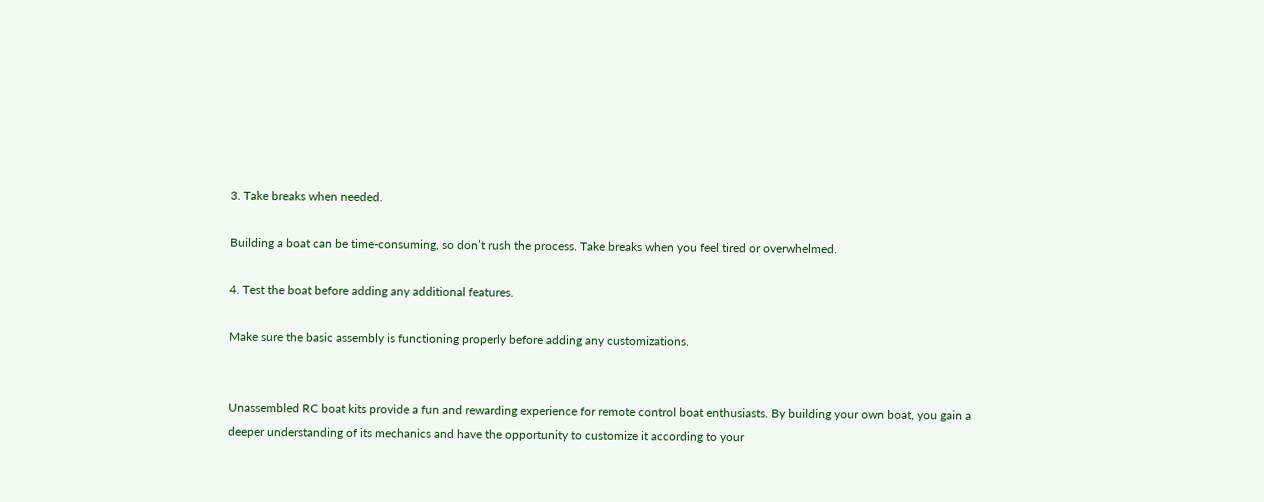3. Take breaks when needed.

Building a boat can be time-consuming, so don’t rush the process. Take breaks when you feel tired or overwhelmed.

4. Test the boat before adding any additional features.

Make sure the basic assembly is functioning properly before adding any customizations.


Unassembled RC boat kits provide a fun and rewarding experience for remote control boat enthusiasts. By building your own boat, you gain a deeper understanding of its mechanics and have the opportunity to customize it according to your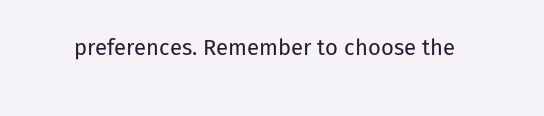preferences. Remember to choose the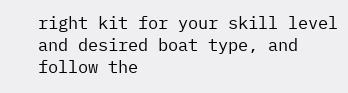right kit for your skill level and desired boat type, and follow the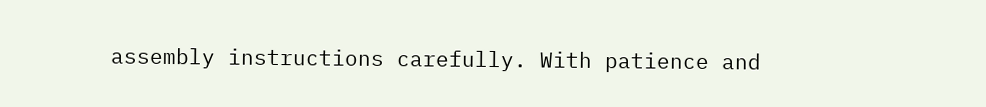assembly instructions carefully. With patience and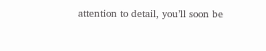attention to detail, you’ll soon be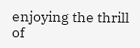enjoying the thrill of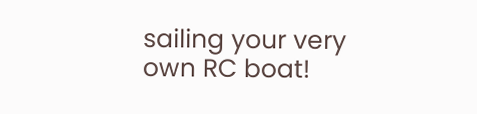sailing your very own RC boat!